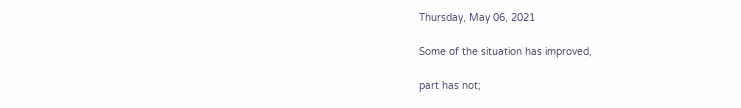Thursday, May 06, 2021

Some of the situation has improved,

part has not;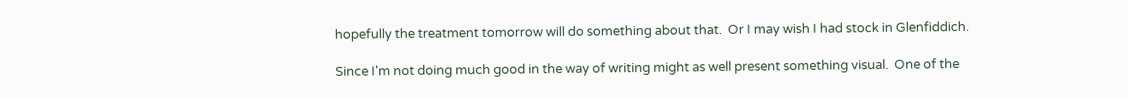hopefully the treatment tomorrow will do something about that.  Or I may wish I had stock in Glenfiddich.

Since I'm not doing much good in the way of writing might as well present something visual.  One of the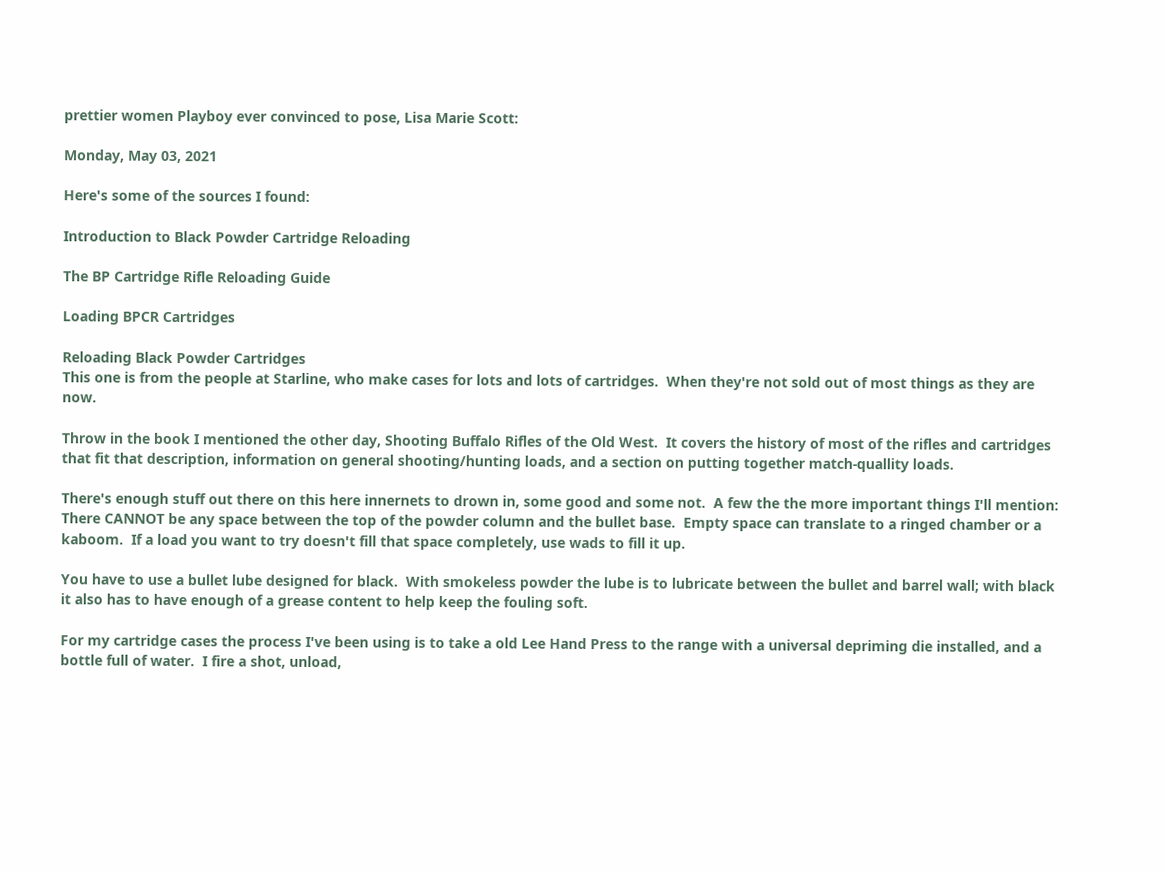prettier women Playboy ever convinced to pose, Lisa Marie Scott:

Monday, May 03, 2021

Here's some of the sources I found:

Introduction to Black Powder Cartridge Reloading

The BP Cartridge Rifle Reloading Guide

Loading BPCR Cartridges

Reloading Black Powder Cartridges
This one is from the people at Starline, who make cases for lots and lots of cartridges.  When they're not sold out of most things as they are now.

Throw in the book I mentioned the other day, Shooting Buffalo Rifles of the Old West.  It covers the history of most of the rifles and cartridges that fit that description, information on general shooting/hunting loads, and a section on putting together match-quallity loads.

There's enough stuff out there on this here innernets to drown in, some good and some not.  A few the the more important things I'll mention:
There CANNOT be any space between the top of the powder column and the bullet base.  Empty space can translate to a ringed chamber or a kaboom.  If a load you want to try doesn't fill that space completely, use wads to fill it up.

You have to use a bullet lube designed for black.  With smokeless powder the lube is to lubricate between the bullet and barrel wall; with black it also has to have enough of a grease content to help keep the fouling soft.

For my cartridge cases the process I've been using is to take a old Lee Hand Press to the range with a universal depriming die installed, and a bottle full of water.  I fire a shot, unload,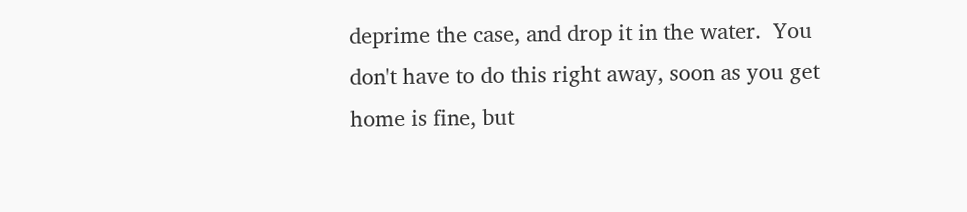deprime the case, and drop it in the water.  You don't have to do this right away, soon as you get home is fine, but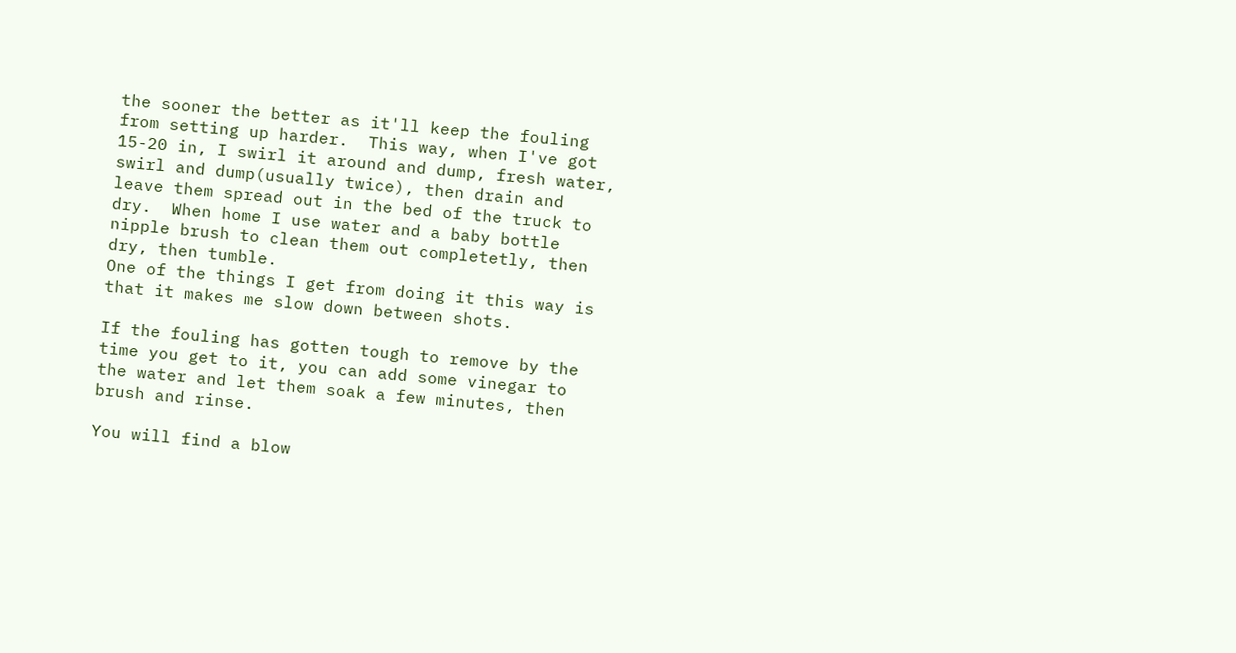the sooner the better as it'll keep the fouling from setting up harder.  This way, when I've got 15-20 in, I swirl it around and dump, fresh water, swirl and dump(usually twice), then drain and leave them spread out in the bed of the truck to dry.  When home I use water and a baby bottle nipple brush to clean them out completetly, then dry, then tumble.
One of the things I get from doing it this way is that it makes me slow down between shots.

If the fouling has gotten tough to remove by the time you get to it, you can add some vinegar to the water and let them soak a few minutes, then brush and rinse.

You will find a blow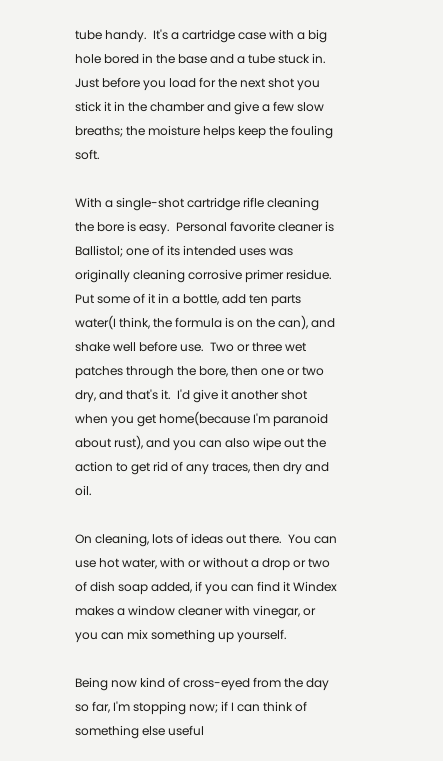tube handy.  It's a cartridge case with a big hole bored in the base and a tube stuck in.  Just before you load for the next shot you stick it in the chamber and give a few slow breaths; the moisture helps keep the fouling soft.

With a single-shot cartridge rifle cleaning the bore is easy.  Personal favorite cleaner is Ballistol; one of its intended uses was originally cleaning corrosive primer residue.  Put some of it in a bottle, add ten parts water(I think, the formula is on the can), and shake well before use.  Two or three wet patches through the bore, then one or two dry, and that's it.  I'd give it another shot when you get home(because I'm paranoid about rust), and you can also wipe out the action to get rid of any traces, then dry and oil.

On cleaning, lots of ideas out there.  You can use hot water, with or without a drop or two of dish soap added, if you can find it Windex makes a window cleaner with vinegar, or you can mix something up yourself.

Being now kind of cross-eyed from the day so far, I'm stopping now; if I can think of something else useful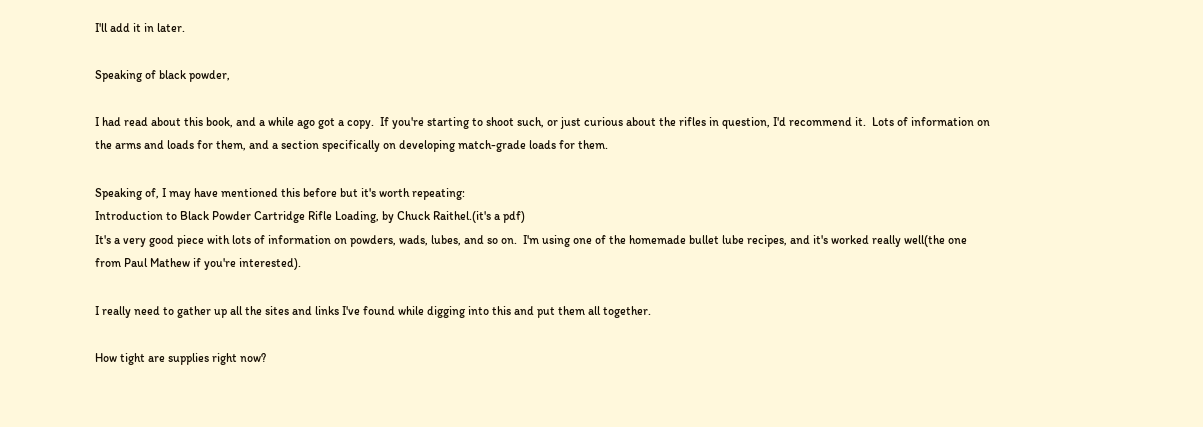I'll add it in later.

Speaking of black powder,

I had read about this book, and a while ago got a copy.  If you're starting to shoot such, or just curious about the rifles in question, I'd recommend it.  Lots of information on the arms and loads for them, and a section specifically on developing match-grade loads for them.

Speaking of, I may have mentioned this before but it's worth repeating:
Introduction to Black Powder Cartridge Rifle Loading, by Chuck Raithel.(it's a pdf)
It's a very good piece with lots of information on powders, wads, lubes, and so on.  I'm using one of the homemade bullet lube recipes, and it's worked really well(the one from Paul Mathew if you're interested).

I really need to gather up all the sites and links I've found while digging into this and put them all together.

How tight are supplies right now?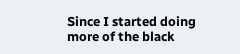Since I started doing more of the black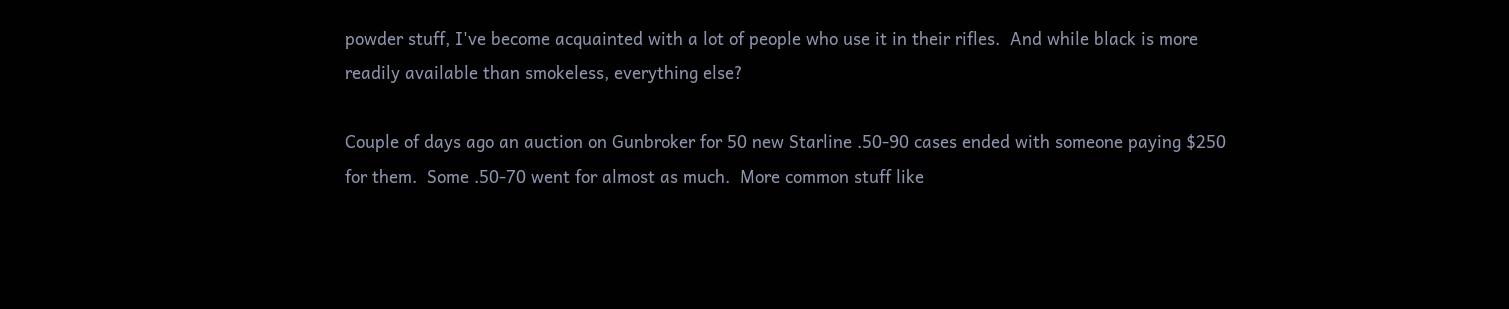powder stuff, I've become acquainted with a lot of people who use it in their rifles.  And while black is more readily available than smokeless, everything else?

Couple of days ago an auction on Gunbroker for 50 new Starline .50-90 cases ended with someone paying $250 for them.  Some .50-70 went for almost as much.  More common stuff like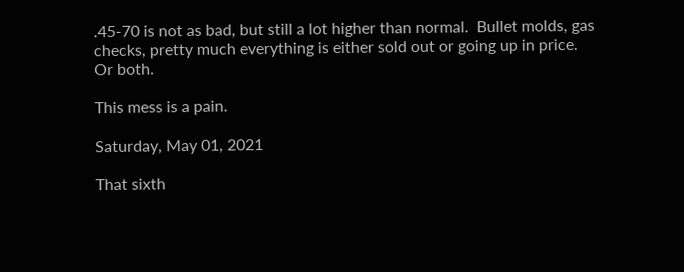.45-70 is not as bad, but still a lot higher than normal.  Bullet molds, gas checks, pretty much everything is either sold out or going up in price.  Or both.

This mess is a pain.

Saturday, May 01, 2021

That sixth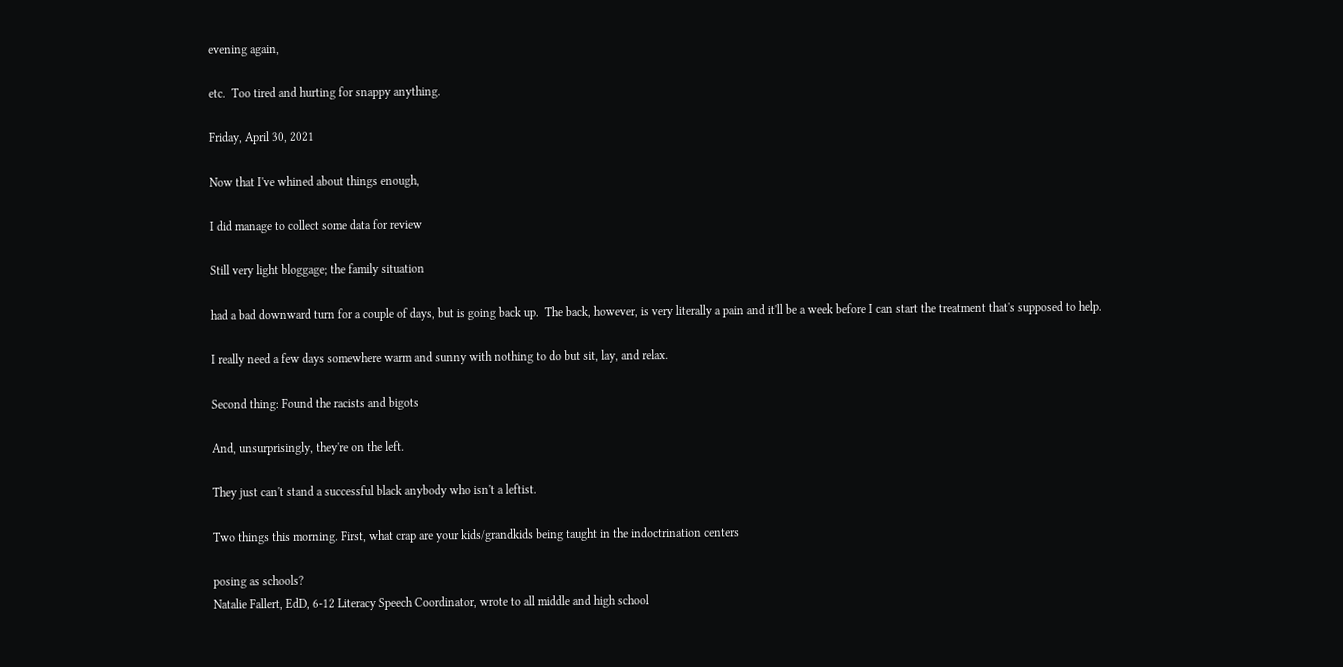evening again,

etc.  Too tired and hurting for snappy anything.

Friday, April 30, 2021

Now that I've whined about things enough,

I did manage to collect some data for review

Still very light bloggage; the family situation

had a bad downward turn for a couple of days, but is going back up.  The back, however, is very literally a pain and it'll be a week before I can start the treatment that's supposed to help.

I really need a few days somewhere warm and sunny with nothing to do but sit, lay, and relax.

Second thing: Found the racists and bigots

And, unsurprisingly, they're on the left.

They just can't stand a successful black anybody who isn't a leftist.

Two things this morning. First, what crap are your kids/grandkids being taught in the indoctrination centers

posing as schools?
Natalie Fallert, EdD, 6-12 Literacy Speech Coordinator, wrote to all middle and high school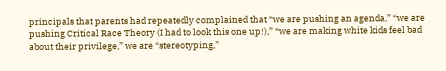principals that parents had repeatedly complained that “we are pushing an agenda,” “we are pushing Critical Race Theory (I had to look this one up!),” “we are making white kids feel bad about their privilege,” we are “stereotyping,”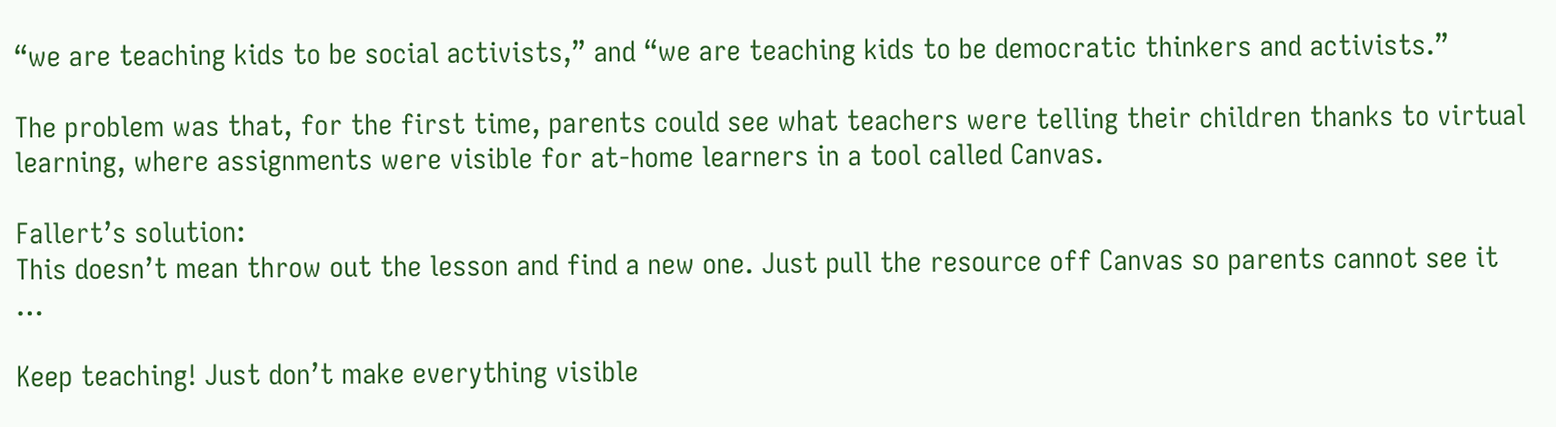“we are teaching kids to be social activists,” and “we are teaching kids to be democratic thinkers and activists.”

The problem was that, for the first time, parents could see what teachers were telling their children thanks to virtual learning, where assignments were visible for at-home learners in a tool called Canvas.

Fallert’s solution:
This doesn’t mean throw out the lesson and find a new one. Just pull the resource off Canvas so parents cannot see it …

Keep teaching! Just don’t make everything visible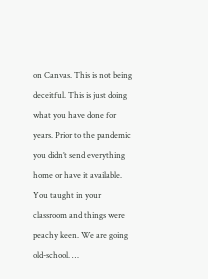on Canvas. This is not being deceitful. This is just doing what you have done for years. Prior to the pandemic you didn’t send everything home or have it available. You taught in your classroom and things were peachy keen. We are going old-school. …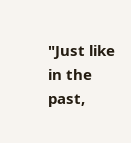"Just like in the past,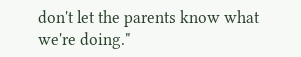don't let the parents know what we're doing."